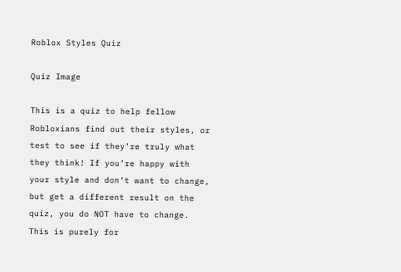Roblox Styles Quiz

Quiz Image

This is a quiz to help fellow Robloxians find out their styles, or test to see if they’re truly what they think! If you’re happy with your style and don’t want to change, but get a different result on the quiz, you do NOT have to change. This is purely for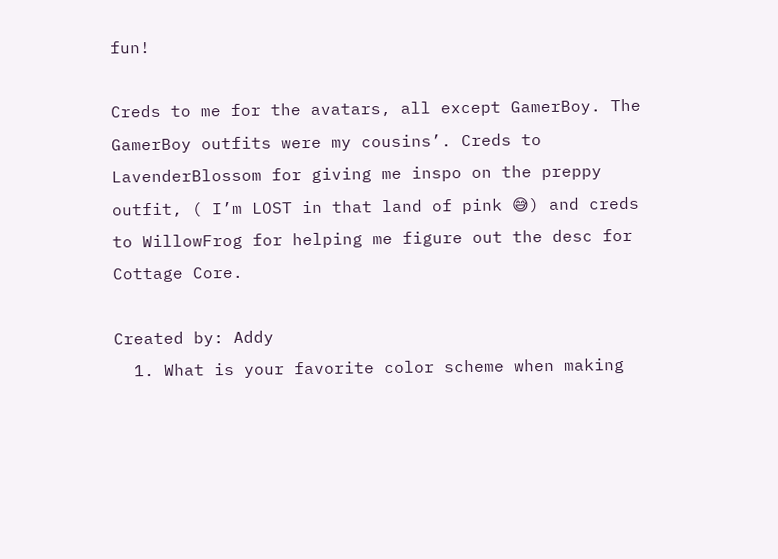fun!

Creds to me for the avatars, all except GamerBoy. The GamerBoy outfits were my cousins’. Creds to LavenderBlossom for giving me inspo on the preppy outfit, ( I’m LOST in that land of pink 😅) and creds to WillowFrog for helping me figure out the desc for Cottage Core.

Created by: Addy
  1. What is your favorite color scheme when making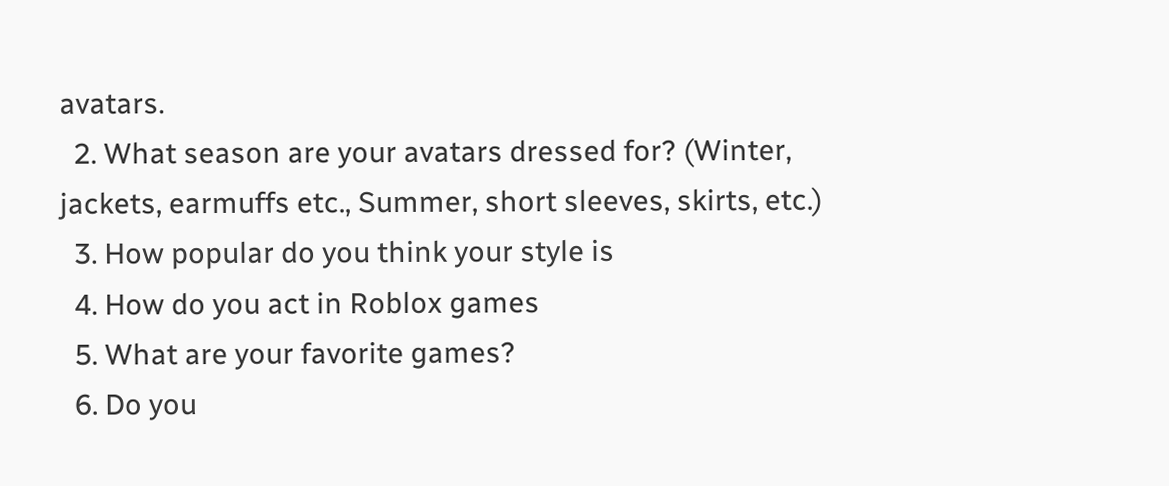avatars.
  2. What season are your avatars dressed for? (Winter, jackets, earmuffs etc., Summer, short sleeves, skirts, etc.)
  3. How popular do you think your style is
  4. How do you act in Roblox games
  5. What are your favorite games?
  6. Do you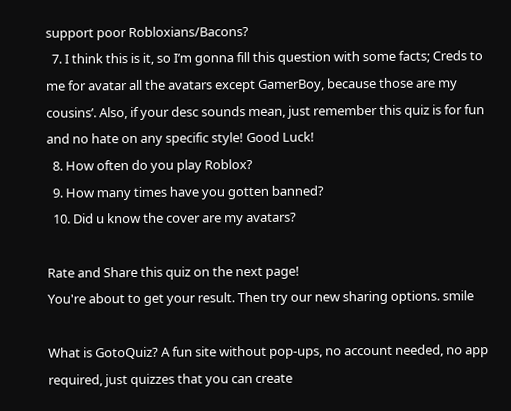support poor Robloxians/Bacons?
  7. I think this is it, so I’m gonna fill this question with some facts; Creds to me for avatar all the avatars except GamerBoy, because those are my cousins’. Also, if your desc sounds mean, just remember this quiz is for fun and no hate on any specific style! Good Luck!
  8. How often do you play Roblox?
  9. How many times have you gotten banned?
  10. Did u know the cover are my avatars?

Rate and Share this quiz on the next page!
You're about to get your result. Then try our new sharing options. smile

What is GotoQuiz? A fun site without pop-ups, no account needed, no app required, just quizzes that you can create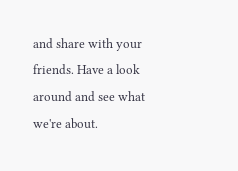and share with your friends. Have a look around and see what we're about.